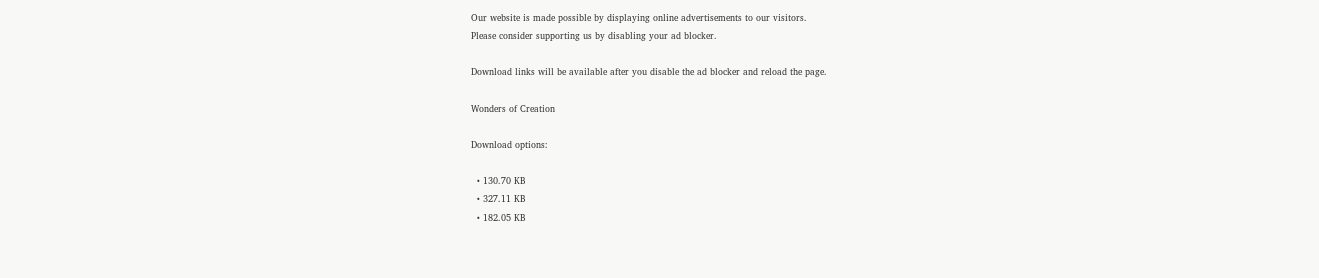Our website is made possible by displaying online advertisements to our visitors.
Please consider supporting us by disabling your ad blocker.

Download links will be available after you disable the ad blocker and reload the page.

Wonders of Creation

Download options:

  • 130.70 KB
  • 327.11 KB
  • 182.05 KB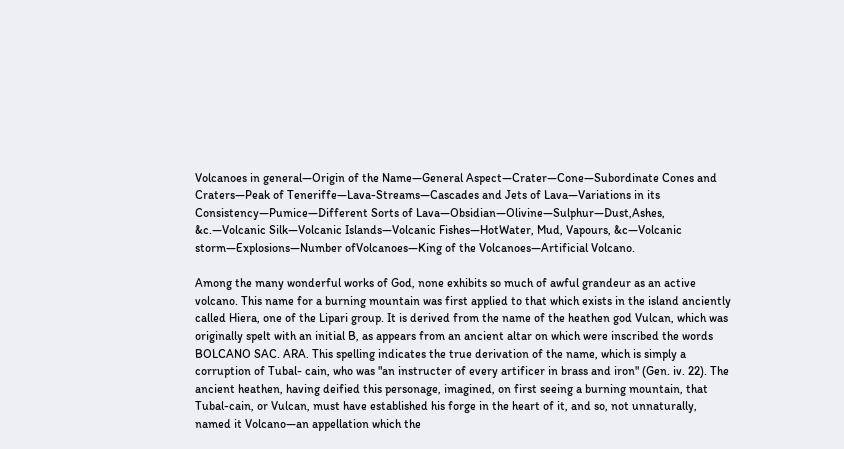Volcanoes in general—Origin of the Name—General Aspect—Crater—Cone—Subordinate Cones and Craters—Peak of Teneriffe—Lava-Streams—Cascades and Jets of Lava—Variations in its Consistency—Pumice—Different Sorts of Lava—Obsidian—Olivine—Sulphur—Dust,Ashes, &c.—Volcanic Silk—Volcanic Islands—Volcanic Fishes—HotWater, Mud, Vapours, &c—Volcanic storm—Explosions—Number ofVolcanoes—King of the Volcanoes—Artificial Volcano.

Among the many wonderful works of God, none exhibits so much of awful grandeur as an active volcano. This name for a burning mountain was first applied to that which exists in the island anciently called Hiera, one of the Lipari group. It is derived from the name of the heathen god Vulcan, which was originally spelt with an initial B, as appears from an ancient altar on which were inscribed the words BOLCANO SAC. ARA. This spelling indicates the true derivation of the name, which is simply a corruption of Tubal- cain, who was "an instructer of every artificer in brass and iron" (Gen. iv. 22). The ancient heathen, having deified this personage, imagined, on first seeing a burning mountain, that Tubal-cain, or Vulcan, must have established his forge in the heart of it, and so, not unnaturally, named it Volcano—an appellation which the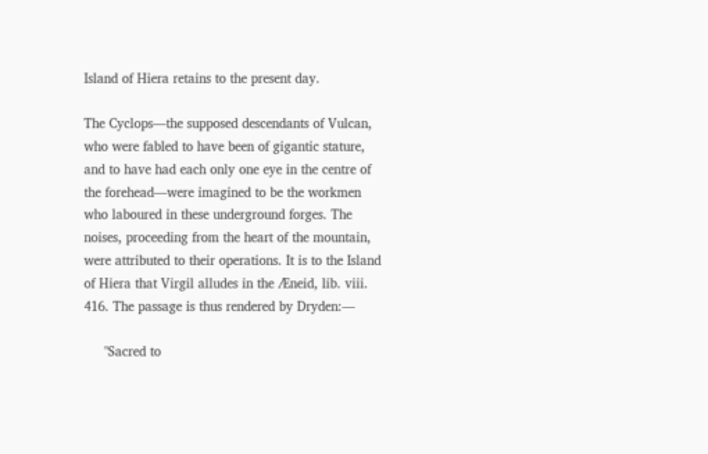Island of Hiera retains to the present day.

The Cyclops—the supposed descendants of Vulcan, who were fabled to have been of gigantic stature, and to have had each only one eye in the centre of the forehead—were imagined to be the workmen who laboured in these underground forges. The noises, proceeding from the heart of the mountain, were attributed to their operations. It is to the Island of Hiera that Virgil alludes in the Æneid, lib. viii. 416. The passage is thus rendered by Dryden:—

     "Sacred to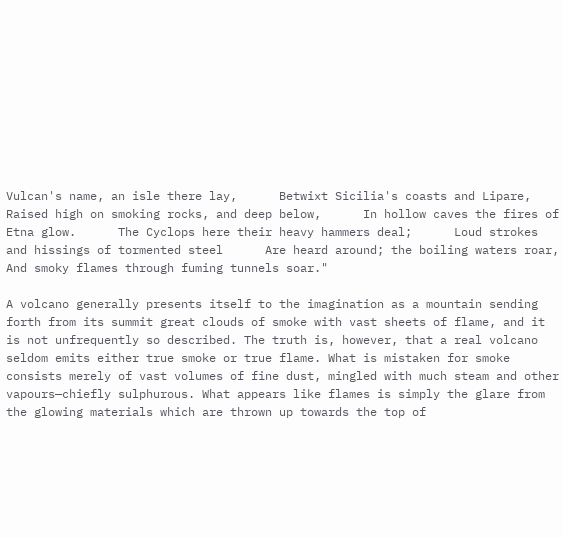Vulcan's name, an isle there lay,      Betwixt Sicilia's coasts and Lipare,      Raised high on smoking rocks, and deep below,      In hollow caves the fires of Etna glow.      The Cyclops here their heavy hammers deal;      Loud strokes and hissings of tormented steel      Are heard around; the boiling waters roar,      And smoky flames through fuming tunnels soar."

A volcano generally presents itself to the imagination as a mountain sending forth from its summit great clouds of smoke with vast sheets of flame, and it is not unfrequently so described. The truth is, however, that a real volcano seldom emits either true smoke or true flame. What is mistaken for smoke consists merely of vast volumes of fine dust, mingled with much steam and other vapours—chiefly sulphurous. What appears like flames is simply the glare from the glowing materials which are thrown up towards the top of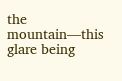the mountain—this glare being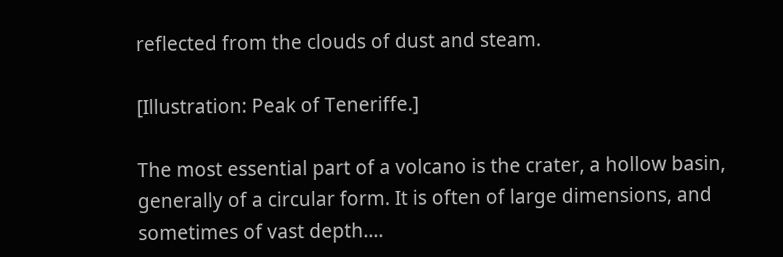reflected from the clouds of dust and steam.

[Illustration: Peak of Teneriffe.]

The most essential part of a volcano is the crater, a hollow basin, generally of a circular form. It is often of large dimensions, and sometimes of vast depth....